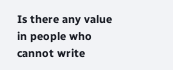Is there any value in people who cannot write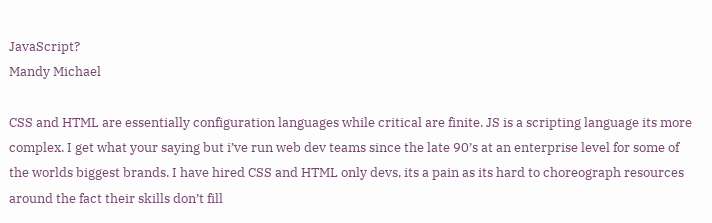JavaScript?
Mandy Michael

CSS and HTML are essentially configuration languages while critical are finite. JS is a scripting language its more complex. I get what your saying but i’ve run web dev teams since the late 90’s at an enterprise level for some of the worlds biggest brands. I have hired CSS and HTML only devs, its a pain as its hard to choreograph resources around the fact their skills don’t fill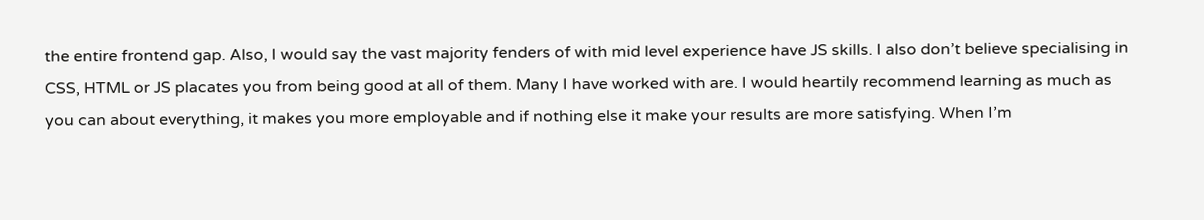the entire frontend gap. Also, I would say the vast majority fenders of with mid level experience have JS skills. I also don’t believe specialising in CSS, HTML or JS placates you from being good at all of them. Many I have worked with are. I would heartily recommend learning as much as you can about everything, it makes you more employable and if nothing else it make your results are more satisfying. When I’m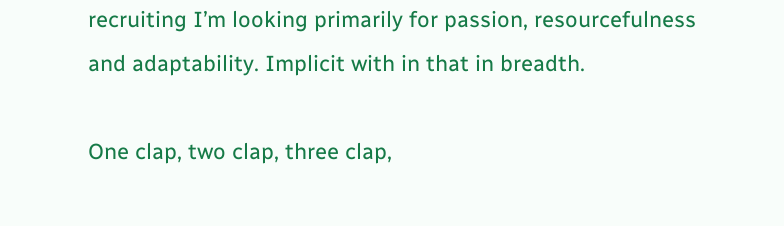recruiting I’m looking primarily for passion, resourcefulness and adaptability. Implicit with in that in breadth.

One clap, two clap, three clap,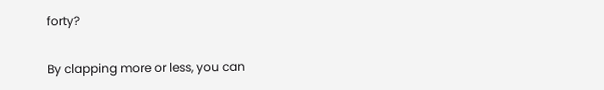forty?

By clapping more or less, you can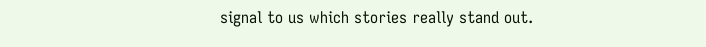signal to us which stories really stand out.